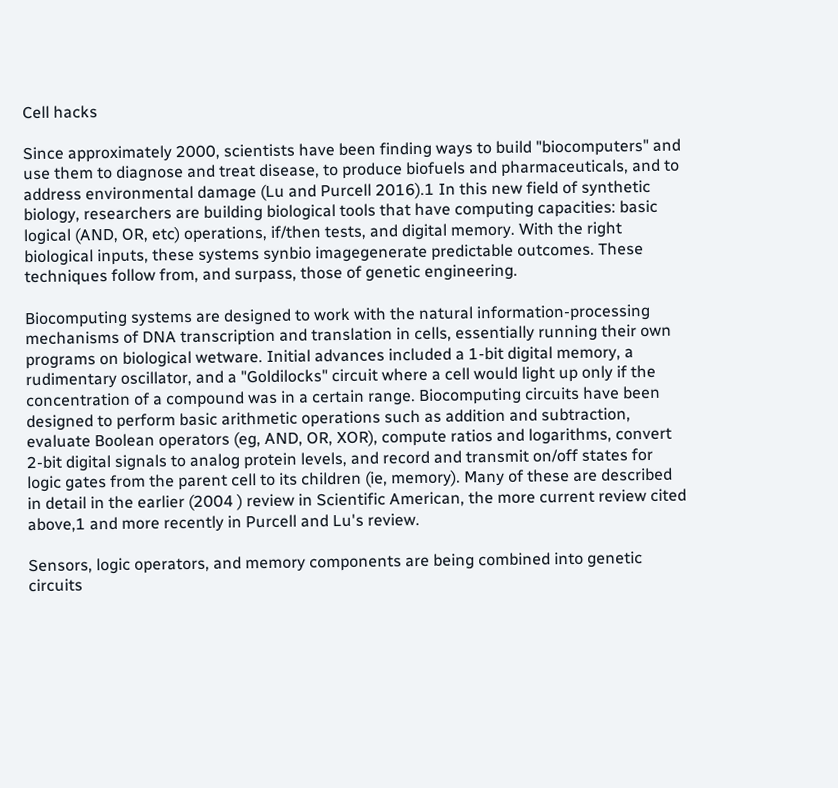Cell hacks

Since approximately 2000, scientists have been finding ways to build "biocomputers" and use them to diagnose and treat disease, to produce biofuels and pharmaceuticals, and to address environmental damage (Lu and Purcell 2016).1 In this new field of synthetic biology, researchers are building biological tools that have computing capacities: basic logical (AND, OR, etc) operations, if/then tests, and digital memory. With the right biological inputs, these systems synbio imagegenerate predictable outcomes. These techniques follow from, and surpass, those of genetic engineering.

Biocomputing systems are designed to work with the natural information-processing mechanisms of DNA transcription and translation in cells, essentially running their own programs on biological wetware. Initial advances included a 1-bit digital memory, a rudimentary oscillator, and a "Goldilocks" circuit where a cell would light up only if the concentration of a compound was in a certain range. Biocomputing circuits have been designed to perform basic arithmetic operations such as addition and subtraction, evaluate Boolean operators (eg, AND, OR, XOR), compute ratios and logarithms, convert 2-bit digital signals to analog protein levels, and record and transmit on/off states for logic gates from the parent cell to its children (ie, memory). Many of these are described in detail in the earlier (2004 ) review in Scientific American, the more current review cited above,1 and more recently in Purcell and Lu's review.

Sensors, logic operators, and memory components are being combined into genetic circuits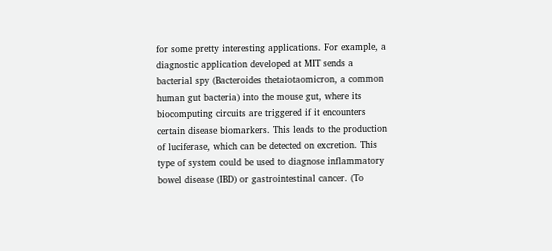for some pretty interesting applications. For example, a diagnostic application developed at MIT sends a bacterial spy (Bacteroides thetaiotaomicron, a common human gut bacteria) into the mouse gut, where its biocomputing circuits are triggered if it encounters certain disease biomarkers. This leads to the production of luciferase, which can be detected on excretion. This type of system could be used to diagnose inflammatory bowel disease (IBD) or gastrointestinal cancer. (To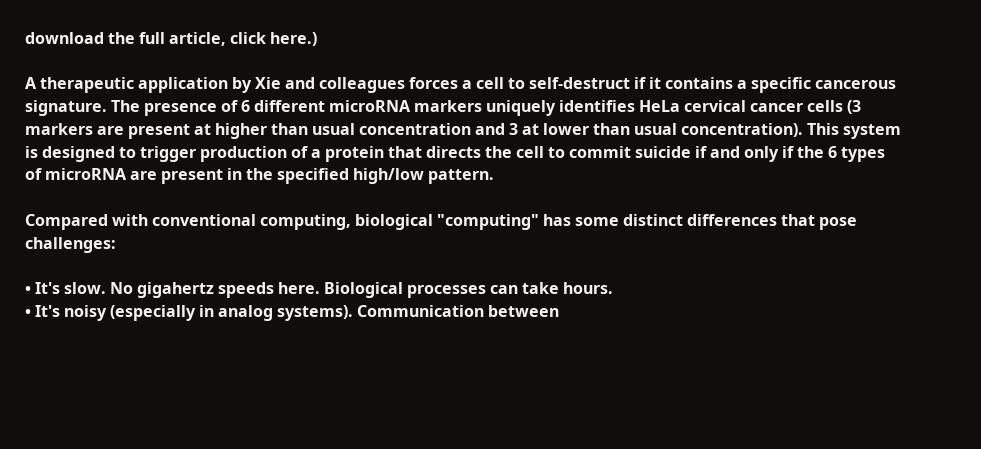download the full article, click here.)

A therapeutic application by Xie and colleagues forces a cell to self-destruct if it contains a specific cancerous signature. The presence of 6 different microRNA markers uniquely identifies HeLa cervical cancer cells (3 markers are present at higher than usual concentration and 3 at lower than usual concentration). This system is designed to trigger production of a protein that directs the cell to commit suicide if and only if the 6 types of microRNA are present in the specified high/low pattern.

Compared with conventional computing, biological "computing" has some distinct differences that pose challenges:

• It's slow. No gigahertz speeds here. Biological processes can take hours.
• It's noisy (especially in analog systems). Communication between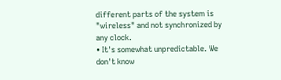different parts of the system is "wireless" and not synchronized by any clock.
• It's somewhat unpredictable. We don't know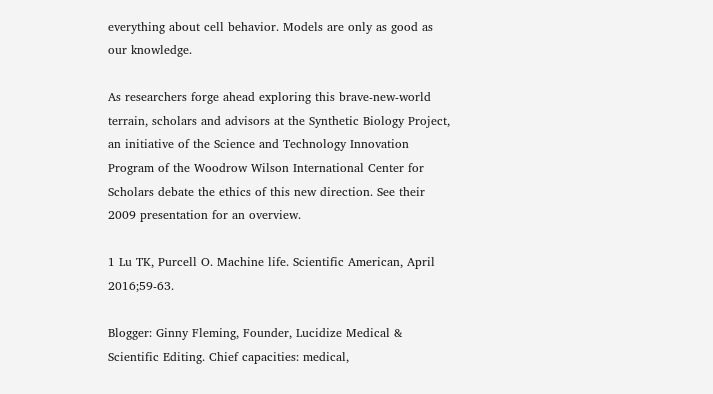everything about cell behavior. Models are only as good as our knowledge.

As researchers forge ahead exploring this brave-new-world terrain, scholars and advisors at the Synthetic Biology Project, an initiative of the Science and Technology Innovation Program of the Woodrow Wilson International Center for Scholars debate the ethics of this new direction. See their 2009 presentation for an overview.

1 Lu TK, Purcell O. Machine life. Scientific American, April 2016;59-63.

Blogger: Ginny Fleming, Founder, Lucidize Medical & Scientific Editing. Chief capacities: medical,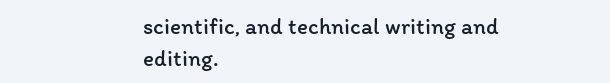scientific, and technical writing and editing.